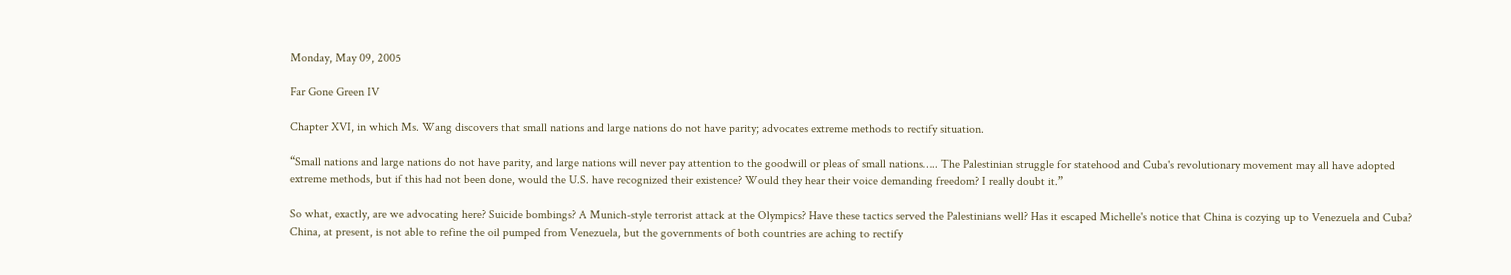Monday, May 09, 2005

Far Gone Green IV

Chapter XVI, in which Ms. Wang discovers that small nations and large nations do not have parity; advocates extreme methods to rectify situation.

“Small nations and large nations do not have parity, and large nations will never pay attention to the goodwill or pleas of small nations….. The Palestinian struggle for statehood and Cuba's revolutionary movement may all have adopted extreme methods, but if this had not been done, would the U.S. have recognized their existence? Would they hear their voice demanding freedom? I really doubt it.”

So what, exactly, are we advocating here? Suicide bombings? A Munich-style terrorist attack at the Olympics? Have these tactics served the Palestinians well? Has it escaped Michelle's notice that China is cozying up to Venezuela and Cuba? China, at present, is not able to refine the oil pumped from Venezuela, but the governments of both countries are aching to rectify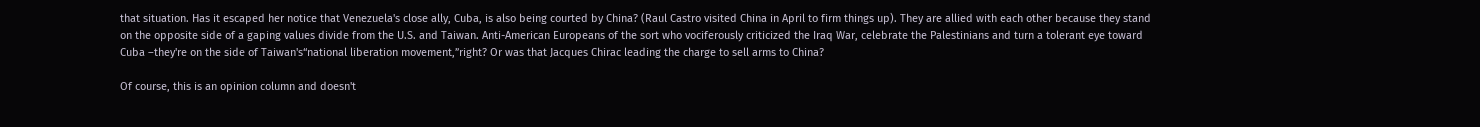that situation. Has it escaped her notice that Venezuela's close ally, Cuba, is also being courted by China? (Raul Castro visited China in April to firm things up). They are allied with each other because they stand on the opposite side of a gaping values divide from the U.S. and Taiwan. Anti-American Europeans of the sort who vociferously criticized the Iraq War, celebrate the Palestinians and turn a tolerant eye toward Cuba –they're on the side of Taiwan's“national liberation movement,”right? Or was that Jacques Chirac leading the charge to sell arms to China?

Of course, this is an opinion column and doesn't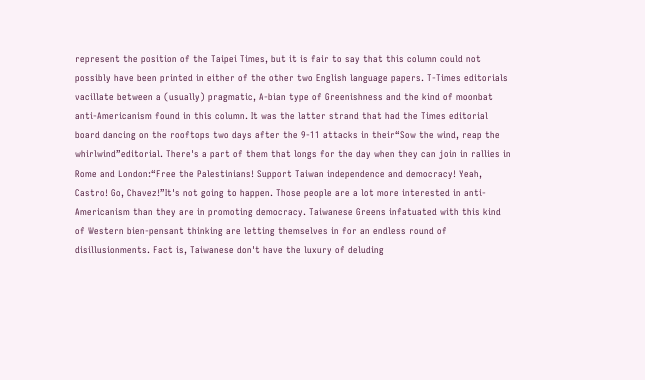represent the position of the Taipei Times, but it is fair to say that this column could not possibly have been printed in either of the other two English language papers. T-Times editorials vacillate between a (usually) pragmatic, A-bian type of Greenishness and the kind of moonbat anti-Americanism found in this column. It was the latter strand that had the Times editorial board dancing on the rooftops two days after the 9-11 attacks in their“Sow the wind, reap the whirlwind”editorial. There's a part of them that longs for the day when they can join in rallies in Rome and London:“Free the Palestinians! Support Taiwan independence and democracy! Yeah, Castro! Go, Chavez!”It's not going to happen. Those people are a lot more interested in anti- Americanism than they are in promoting democracy. Taiwanese Greens infatuated with this kind of Western bien-pensant thinking are letting themselves in for an endless round of disillusionments. Fact is, Taiwanese don't have the luxury of deluding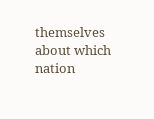themselves about which nation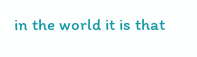in the world it is that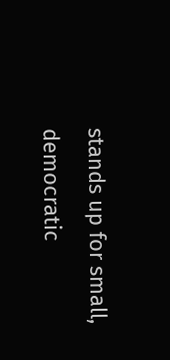stands up for small, democratic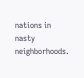nations in nasty neighborhoods.